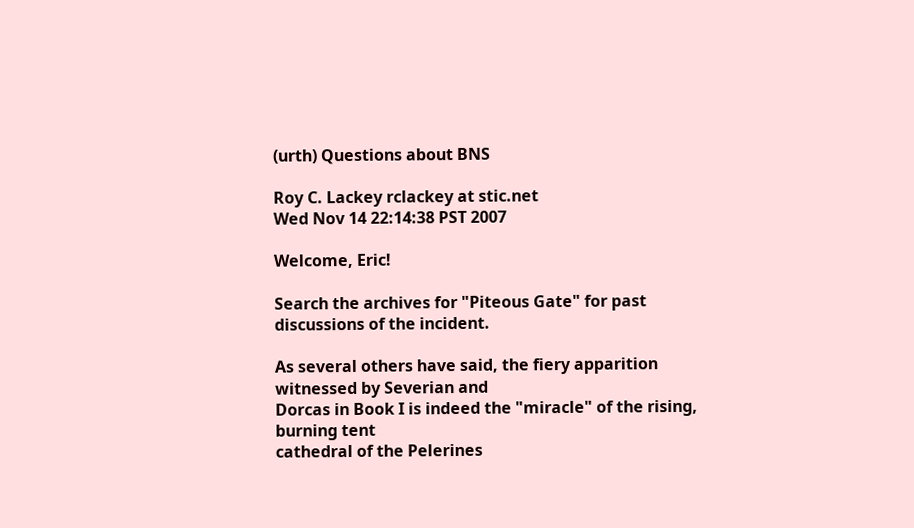(urth) Questions about BNS

Roy C. Lackey rclackey at stic.net
Wed Nov 14 22:14:38 PST 2007

Welcome, Eric!

Search the archives for "Piteous Gate" for past discussions of the incident.

As several others have said, the fiery apparition witnessed by Severian and
Dorcas in Book I is indeed the "miracle" of the rising, burning tent
cathedral of the Pelerines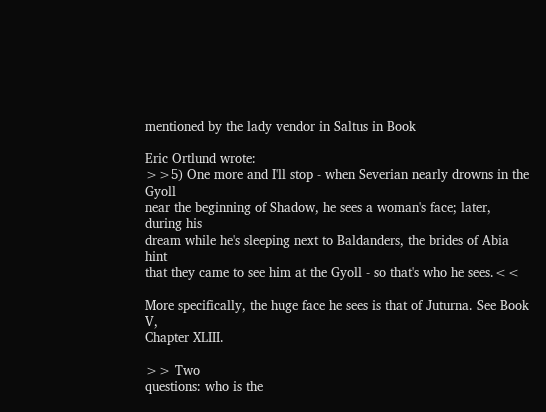mentioned by the lady vendor in Saltus in Book

Eric Ortlund wrote:
>>5) One more and I'll stop - when Severian nearly drowns in the Gyoll
near the beginning of Shadow, he sees a woman's face; later, during his
dream while he's sleeping next to Baldanders, the brides of Abia hint
that they came to see him at the Gyoll - so that's who he sees.<<

More specifically, the huge face he sees is that of Juturna. See Book V,
Chapter XLIII.

>> Two
questions: who is the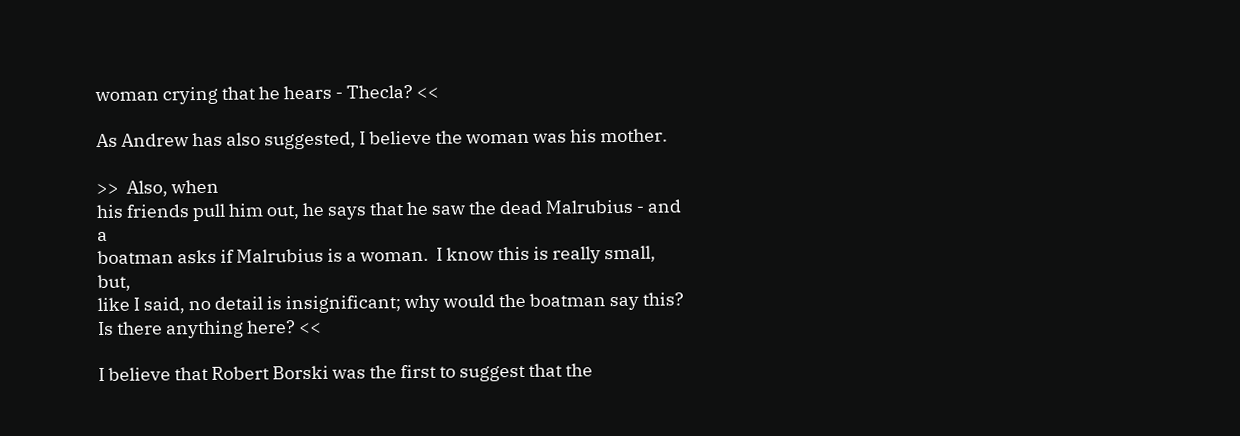woman crying that he hears - Thecla? <<

As Andrew has also suggested, I believe the woman was his mother.

>>  Also, when
his friends pull him out, he says that he saw the dead Malrubius - and a
boatman asks if Malrubius is a woman.  I know this is really small, but,
like I said, no detail is insignificant; why would the boatman say this?
Is there anything here? <<

I believe that Robert Borski was the first to suggest that the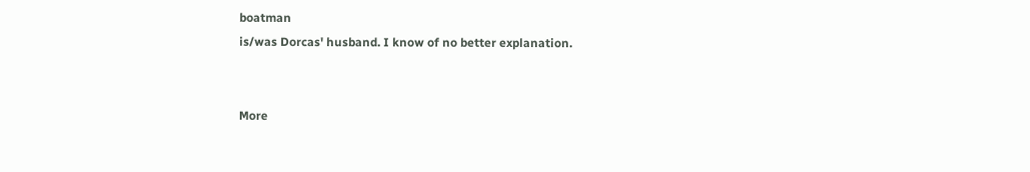boatman
is/was Dorcas' husband. I know of no better explanation.


More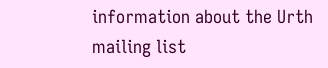information about the Urth mailing list